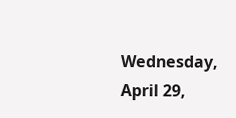Wednesday, April 29,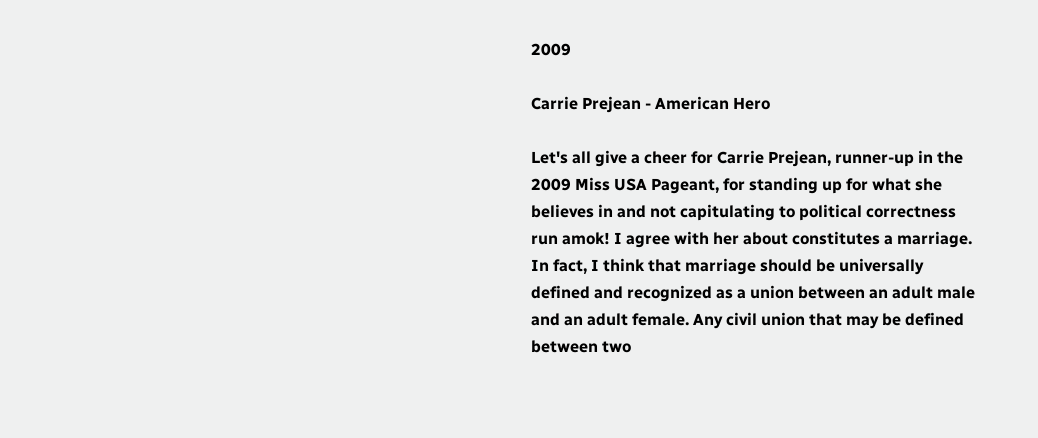2009

Carrie Prejean - American Hero

Let's all give a cheer for Carrie Prejean, runner-up in the 2009 Miss USA Pageant, for standing up for what she believes in and not capitulating to political correctness run amok! I agree with her about constitutes a marriage. In fact, I think that marriage should be universally defined and recognized as a union between an adult male and an adult female. Any civil union that may be defined between two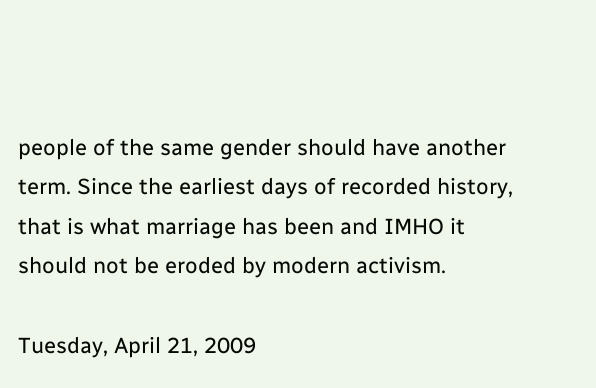people of the same gender should have another term. Since the earliest days of recorded history, that is what marriage has been and IMHO it should not be eroded by modern activism.

Tuesday, April 21, 2009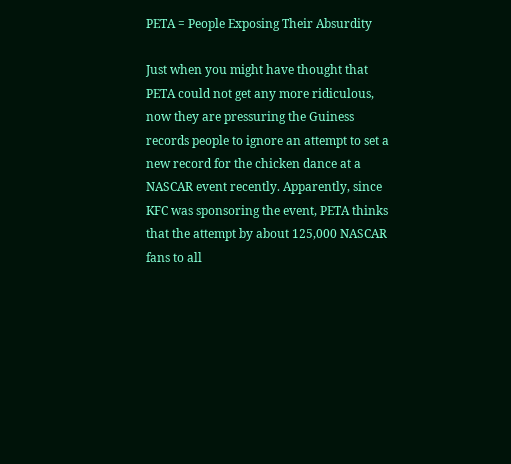PETA = People Exposing Their Absurdity

Just when you might have thought that PETA could not get any more ridiculous, now they are pressuring the Guiness records people to ignore an attempt to set a new record for the chicken dance at a NASCAR event recently. Apparently, since KFC was sponsoring the event, PETA thinks that the attempt by about 125,000 NASCAR fans to all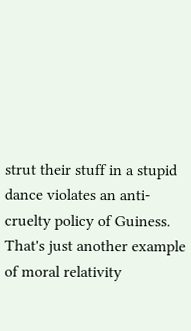strut their stuff in a stupid dance violates an anti-cruelty policy of Guiness. That's just another example of moral relativity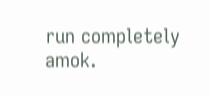run completely amok.